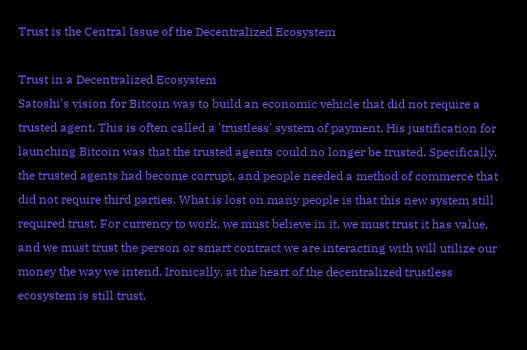Trust is the Central Issue of the Decentralized Ecosystem

Trust in a Decentralized Ecosystem
Satoshi's vision for Bitcoin was to build an economic vehicle that did not require a trusted agent. This is often called a 'trustless' system of payment. His justification for launching Bitcoin was that the trusted agents could no longer be trusted. Specifically, the trusted agents had become corrupt, and people needed a method of commerce that did not require third parties. What is lost on many people is that this new system still required trust. For currency to work, we must believe in it, we must trust it has value, and we must trust the person or smart contract we are interacting with will utilize our money the way we intend. Ironically, at the heart of the decentralized trustless ecosystem is still trust.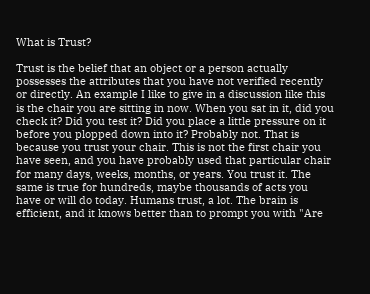What is Trust?

Trust is the belief that an object or a person actually possesses the attributes that you have not verified recently or directly. An example I like to give in a discussion like this is the chair you are sitting in now. When you sat in it, did you check it? Did you test it? Did you place a little pressure on it before you plopped down into it? Probably not. That is because you trust your chair. This is not the first chair you have seen, and you have probably used that particular chair for many days, weeks, months, or years. You trust it. The same is true for hundreds, maybe thousands of acts you have or will do today. Humans trust, a lot. The brain is efficient, and it knows better than to prompt you with "Are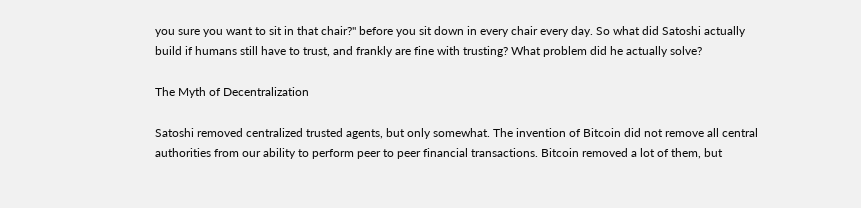you sure you want to sit in that chair?" before you sit down in every chair every day. So what did Satoshi actually build if humans still have to trust, and frankly are fine with trusting? What problem did he actually solve?

The Myth of Decentralization

Satoshi removed centralized trusted agents, but only somewhat. The invention of Bitcoin did not remove all central authorities from our ability to perform peer to peer financial transactions. Bitcoin removed a lot of them, but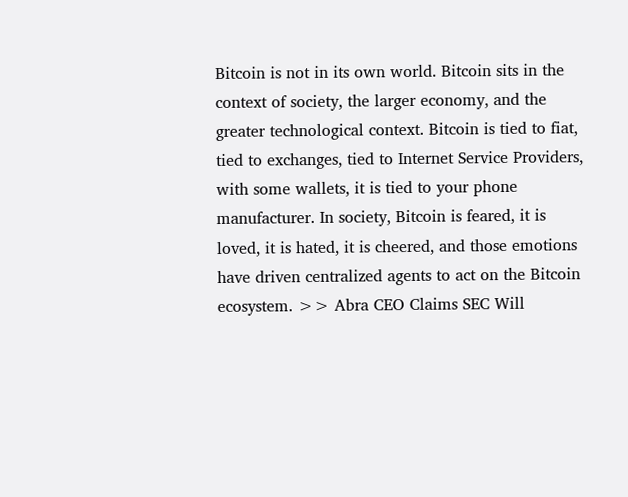Bitcoin is not in its own world. Bitcoin sits in the context of society, the larger economy, and the greater technological context. Bitcoin is tied to fiat, tied to exchanges, tied to Internet Service Providers, with some wallets, it is tied to your phone manufacturer. In society, Bitcoin is feared, it is loved, it is hated, it is cheered, and those emotions have driven centralized agents to act on the Bitcoin ecosystem. >> Abra CEO Claims SEC Will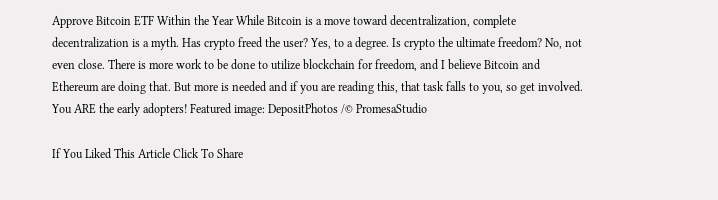Approve Bitcoin ETF Within the Year While Bitcoin is a move toward decentralization, complete decentralization is a myth. Has crypto freed the user? Yes, to a degree. Is crypto the ultimate freedom? No, not even close. There is more work to be done to utilize blockchain for freedom, and I believe Bitcoin and Ethereum are doing that. But more is needed and if you are reading this, that task falls to you, so get involved. You ARE the early adopters! Featured image: DepositPhotos /© PromesaStudio

If You Liked This Article Click To Share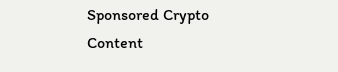Sponsored Crypto Content